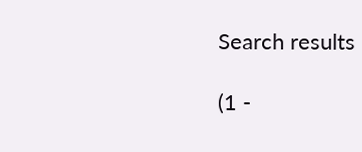Search results

(1 -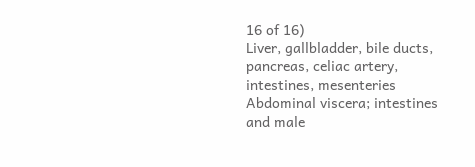16 of 16)
Liver, gallbladder, bile ducts, pancreas, celiac artery, intestines, mesenteries
Abdominal viscera; intestines and male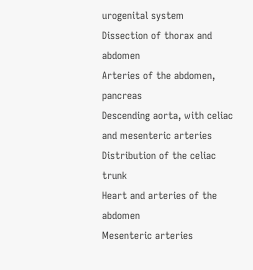urogenital system
Dissection of thorax and abdomen
Arteries of the abdomen, pancreas
Descending aorta, with celiac and mesenteric arteries
Distribution of the celiac trunk
Heart and arteries of the abdomen
Mesenteric arteries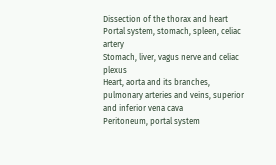Dissection of the thorax and heart
Portal system, stomach, spleen, celiac artery
Stomach, liver, vagus nerve and celiac plexus
Heart, aorta and its branches, pulmonary arteries and veins, superior and inferior vena cava
Peritoneum, portal system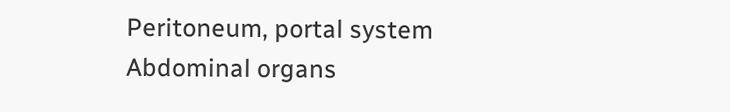Peritoneum, portal system
Abdominal organs